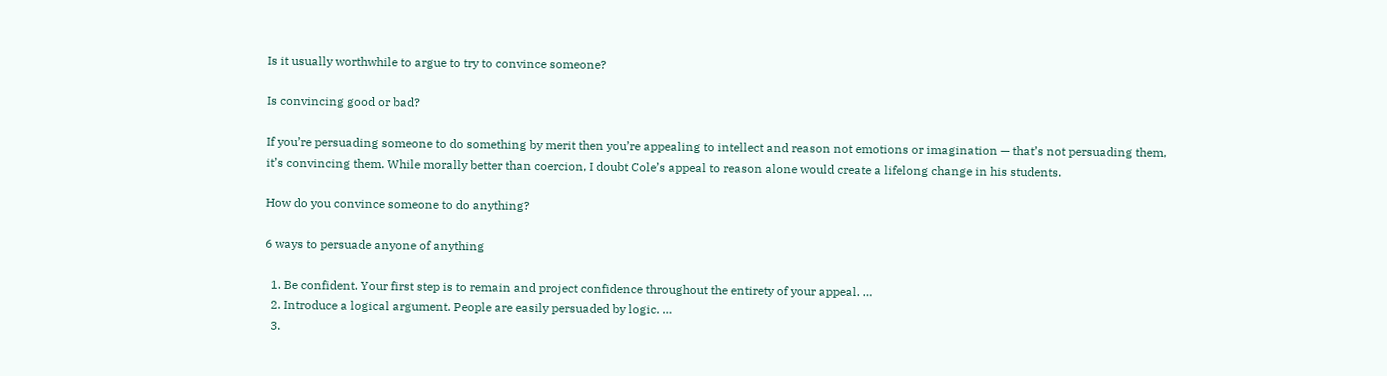Is it usually worthwhile to argue to try to convince someone?

Is convincing good or bad?

If you’re persuading someone to do something by merit then you’re appealing to intellect and reason not emotions or imagination — that’s not persuading them, it’s convincing them. While morally better than coercion, I doubt Cole’s appeal to reason alone would create a lifelong change in his students.

How do you convince someone to do anything?

6 ways to persuade anyone of anything

  1. Be confident. Your first step is to remain and project confidence throughout the entirety of your appeal. …
  2. Introduce a logical argument. People are easily persuaded by logic. …
  3.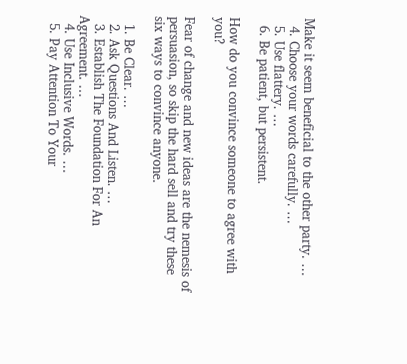Make it seem beneficial to the other party. …
  4. Choose your words carefully. …
  5. Use flattery. …
  6. Be patient, but persistent.

How do you convince someone to agree with you?

Fear of change and new ideas are the nemesis of persuasion, so skip the hard sell and try these six ways to convince anyone.

  1. Be Clear. …
  2. Ask Questions And Listen. …
  3. Establish The Foundation For An Agreement. …
  4. Use Inclusive Words. …
  5. Pay Attention To Your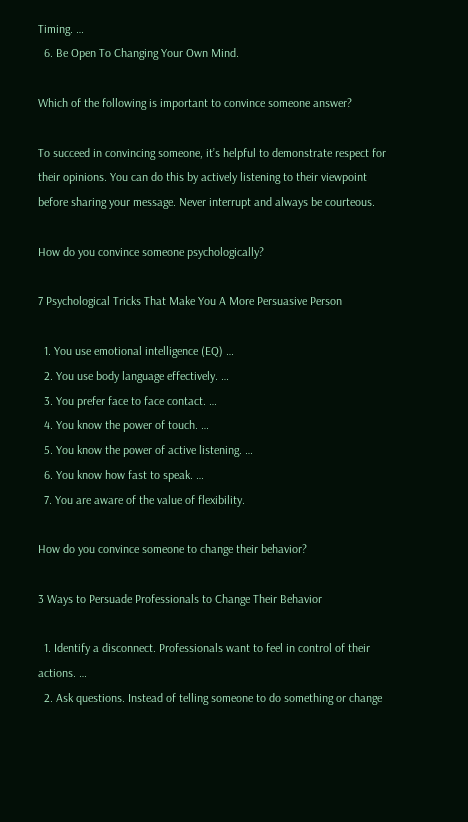Timing. …
  6. Be Open To Changing Your Own Mind.

Which of the following is important to convince someone answer?

To succeed in convincing someone, it’s helpful to demonstrate respect for their opinions. You can do this by actively listening to their viewpoint before sharing your message. Never interrupt and always be courteous.

How do you convince someone psychologically?

7 Psychological Tricks That Make You A More Persuasive Person

  1. You use emotional intelligence (EQ) …
  2. You use body language effectively. …
  3. You prefer face to face contact. …
  4. You know the power of touch. …
  5. You know the power of active listening. …
  6. You know how fast to speak. …
  7. You are aware of the value of flexibility.

How do you convince someone to change their behavior?

3 Ways to Persuade Professionals to Change Their Behavior

  1. Identify a disconnect. Professionals want to feel in control of their actions. …
  2. Ask questions. Instead of telling someone to do something or change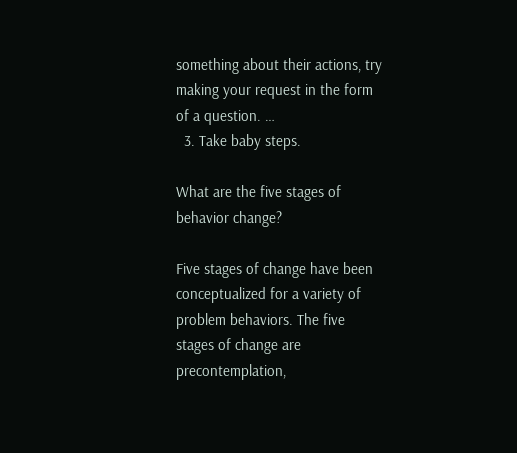something about their actions, try making your request in the form of a question. …
  3. Take baby steps.

What are the five stages of behavior change?

Five stages of change have been conceptualized for a variety of problem behaviors. The five stages of change are precontemplation,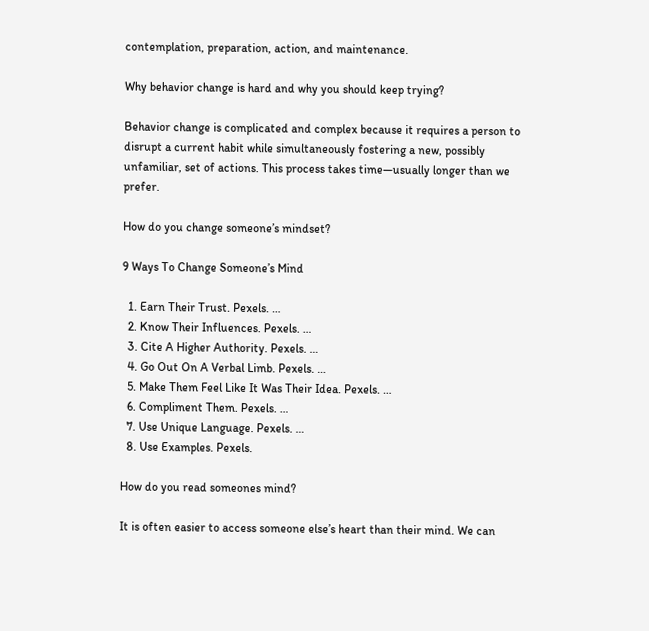contemplation, preparation, action, and maintenance.

Why behavior change is hard and why you should keep trying?

Behavior change is complicated and complex because it requires a person to disrupt a current habit while simultaneously fostering a new, possibly unfamiliar, set of actions. This process takes time—usually longer than we prefer.

How do you change someone’s mindset?

9 Ways To Change Someone’s Mind

  1. Earn Their Trust. Pexels. …
  2. Know Their Influences. Pexels. …
  3. Cite A Higher Authority. Pexels. …
  4. Go Out On A Verbal Limb. Pexels. …
  5. Make Them Feel Like It Was Their Idea. Pexels. …
  6. Compliment Them. Pexels. …
  7. Use Unique Language. Pexels. …
  8. Use Examples. Pexels.

How do you read someones mind?

It is often easier to access someone else’s heart than their mind. We can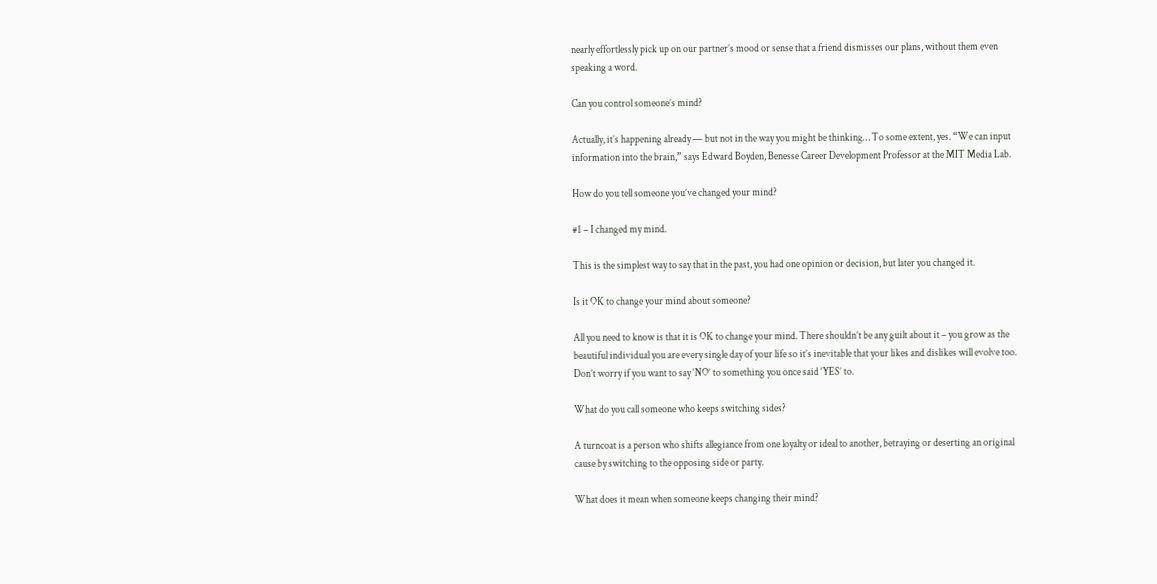nearly effortlessly pick up on our partner’s mood or sense that a friend dismisses our plans, without them even speaking a word.

Can you control someone’s mind?

Actually, it’s happening already — but not in the way you might be thinking… To some extent, yes. “We can input information into the brain,” says Edward Boyden, Benesse Career Development Professor at the MIT Media Lab.

How do you tell someone you’ve changed your mind?

#1 – I changed my mind.

This is the simplest way to say that in the past, you had one opinion or decision, but later you changed it.

Is it OK to change your mind about someone?

All you need to know is that it is OK to change your mind. There shouldn’t be any guilt about it – you grow as the beautiful individual you are every single day of your life so it’s inevitable that your likes and dislikes will evolve too. Don’t worry if you want to say ‘NO’ to something you once said ‘YES’ to.

What do you call someone who keeps switching sides?

A turncoat is a person who shifts allegiance from one loyalty or ideal to another, betraying or deserting an original cause by switching to the opposing side or party.

What does it mean when someone keeps changing their mind?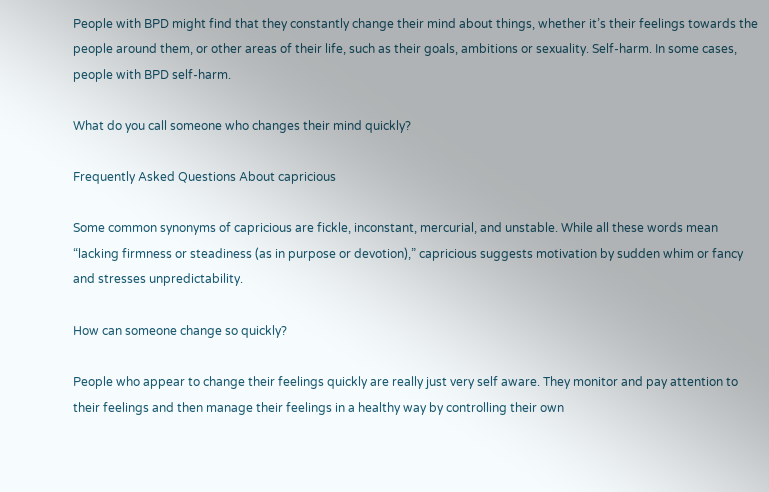People with BPD might find that they constantly change their mind about things, whether it’s their feelings towards the people around them, or other areas of their life, such as their goals, ambitions or sexuality. Self-harm. In some cases, people with BPD self-harm.

What do you call someone who changes their mind quickly?

Frequently Asked Questions About capricious

Some common synonyms of capricious are fickle, inconstant, mercurial, and unstable. While all these words mean “lacking firmness or steadiness (as in purpose or devotion),” capricious suggests motivation by sudden whim or fancy and stresses unpredictability.

How can someone change so quickly?

People who appear to change their feelings quickly are really just very self aware. They monitor and pay attention to their feelings and then manage their feelings in a healthy way by controlling their own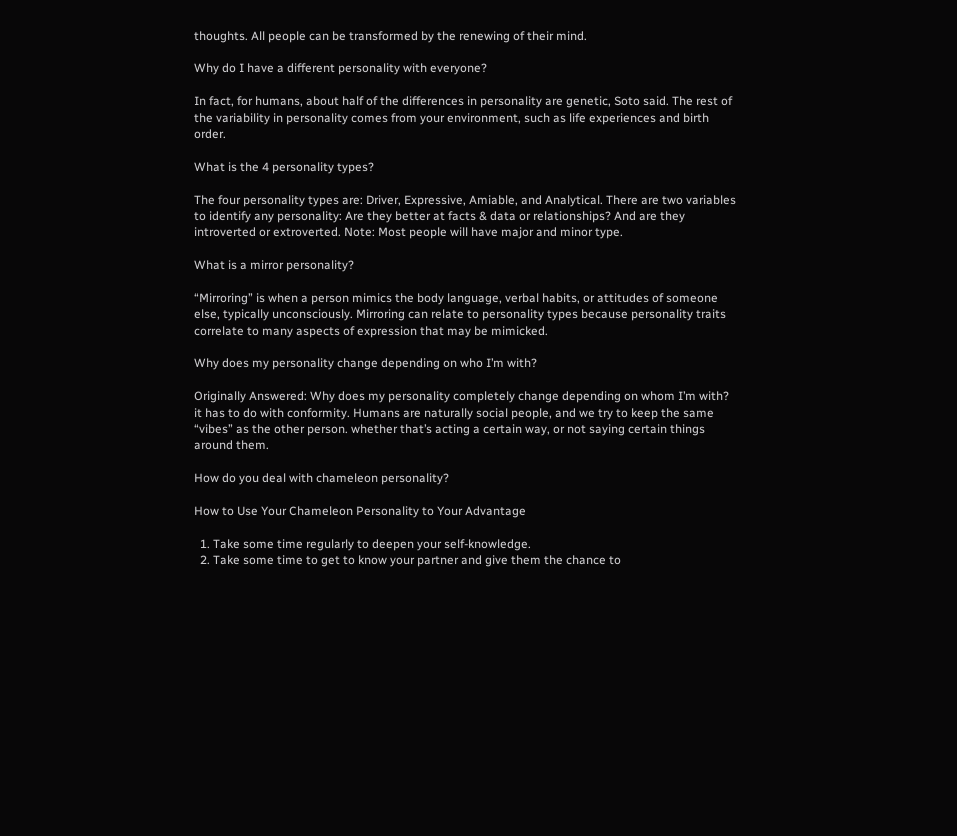thoughts. All people can be transformed by the renewing of their mind.

Why do I have a different personality with everyone?

In fact, for humans, about half of the differences in personality are genetic, Soto said. The rest of the variability in personality comes from your environment, such as life experiences and birth order.

What is the 4 personality types?

The four personality types are: Driver, Expressive, Amiable, and Analytical. There are two variables to identify any personality: Are they better at facts & data or relationships? And are they introverted or extroverted. Note: Most people will have major and minor type.

What is a mirror personality?

“Mirroring” is when a person mimics the body language, verbal habits, or attitudes of someone else, typically unconsciously. Mirroring can relate to personality types because personality traits correlate to many aspects of expression that may be mimicked.

Why does my personality change depending on who I’m with?

Originally Answered: Why does my personality completely change depending on whom I’m with? it has to do with conformity. Humans are naturally social people, and we try to keep the same “vibes” as the other person. whether that’s acting a certain way, or not saying certain things around them.

How do you deal with chameleon personality?

How to Use Your Chameleon Personality to Your Advantage

  1. Take some time regularly to deepen your self-knowledge.
  2. Take some time to get to know your partner and give them the chance to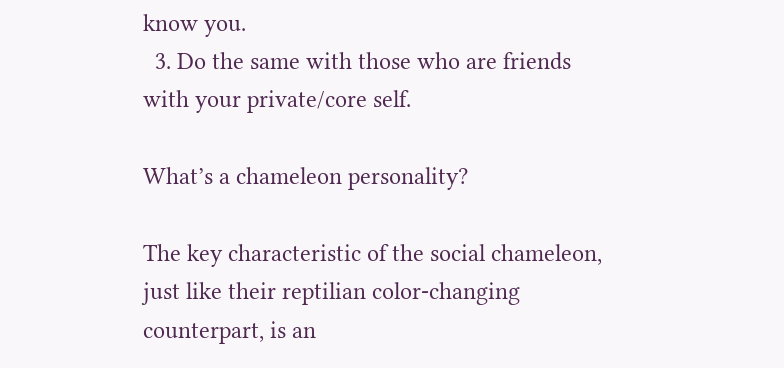know you.
  3. Do the same with those who are friends with your private/core self.

What’s a chameleon personality?

The key characteristic of the social chameleon, just like their reptilian color-changing counterpart, is an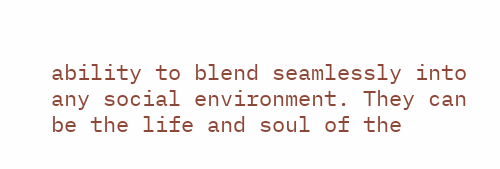ability to blend seamlessly into any social environment. They can be the life and soul of the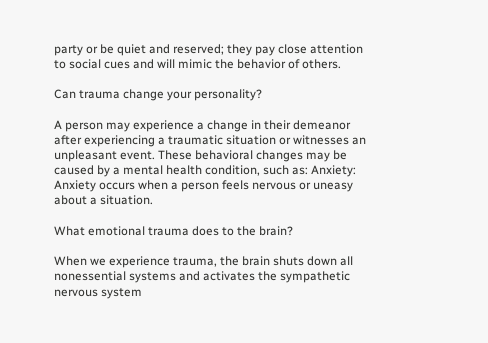party or be quiet and reserved; they pay close attention to social cues and will mimic the behavior of others.

Can trauma change your personality?

A person may experience a change in their demeanor after experiencing a traumatic situation or witnesses an unpleasant event. These behavioral changes may be caused by a mental health condition, such as: Anxiety: Anxiety occurs when a person feels nervous or uneasy about a situation.

What emotional trauma does to the brain?

When we experience trauma, the brain shuts down all nonessential systems and activates the sympathetic nervous system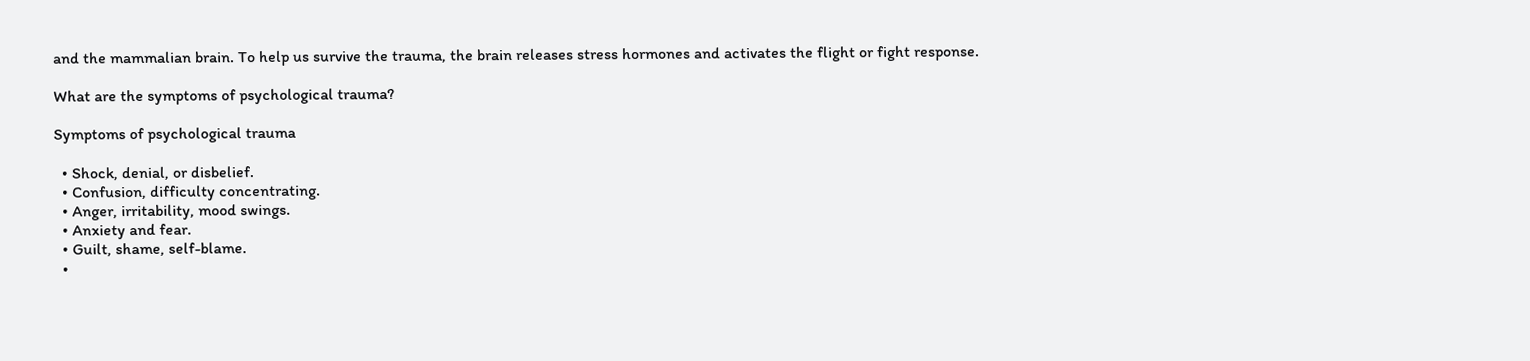and the mammalian brain. To help us survive the trauma, the brain releases stress hormones and activates the flight or fight response.

What are the symptoms of psychological trauma?

Symptoms of psychological trauma

  • Shock, denial, or disbelief.
  • Confusion, difficulty concentrating.
  • Anger, irritability, mood swings.
  • Anxiety and fear.
  • Guilt, shame, self-blame.
  •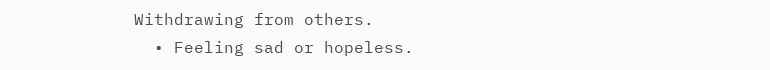Withdrawing from others.
  • Feeling sad or hopeless.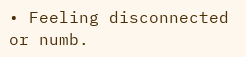• Feeling disconnected or numb.